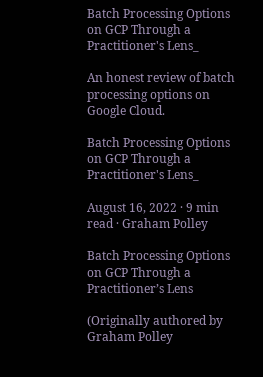Batch Processing Options on GCP Through a Practitioner's Lens_

An honest review of batch processing options on Google Cloud.

Batch Processing Options on GCP Through a Practitioner's Lens_

August 16, 2022 · 9 min read · Graham Polley

Batch Processing Options on GCP Through a Practitioner’s Lens

(Originally authored by Graham Polley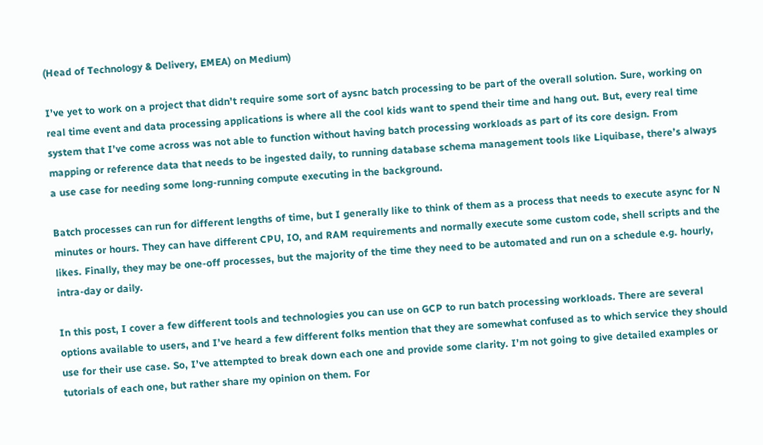(Head of Technology & Delivery, EMEA) on Medium)

I’ve yet to work on a project that didn’t require some sort of aysnc batch processing to be part of the overall solution. Sure, working on real time event and data processing applications is where all the cool kids want to spend their time and hang out. But, every real time system that I’ve come across was not able to function without having batch processing workloads as part of its core design. From mapping or reference data that needs to be ingested daily, to running database schema management tools like Liquibase, there’s always a use case for needing some long-running compute executing in the background.

Batch processes can run for different lengths of time, but I generally like to think of them as a process that needs to execute async for N minutes or hours. They can have different CPU, IO, and RAM requirements and normally execute some custom code, shell scripts and the likes. Finally, they may be one-off processes, but the majority of the time they need to be automated and run on a schedule e.g. hourly, intra-day or daily.

In this post, I cover a few different tools and technologies you can use on GCP to run batch processing workloads. There are several options available to users, and I’ve heard a few different folks mention that they are somewhat confused as to which service they should use for their use case. So, I’ve attempted to break down each one and provide some clarity. I’m not going to give detailed examples or tutorials of each one, but rather share my opinion on them. For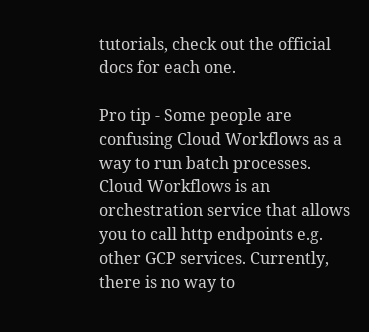tutorials, check out the official docs for each one.

Pro tip - Some people are confusing Cloud Workflows as a way to run batch processes. Cloud Workflows is an orchestration service that allows you to call http endpoints e.g. other GCP services. Currently, there is no way to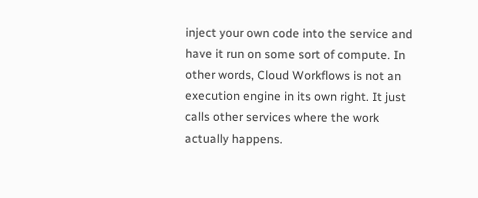inject your own code into the service and have it run on some sort of compute. In other words, Cloud Workflows is not an execution engine in its own right. It just calls other services where the work actually happens.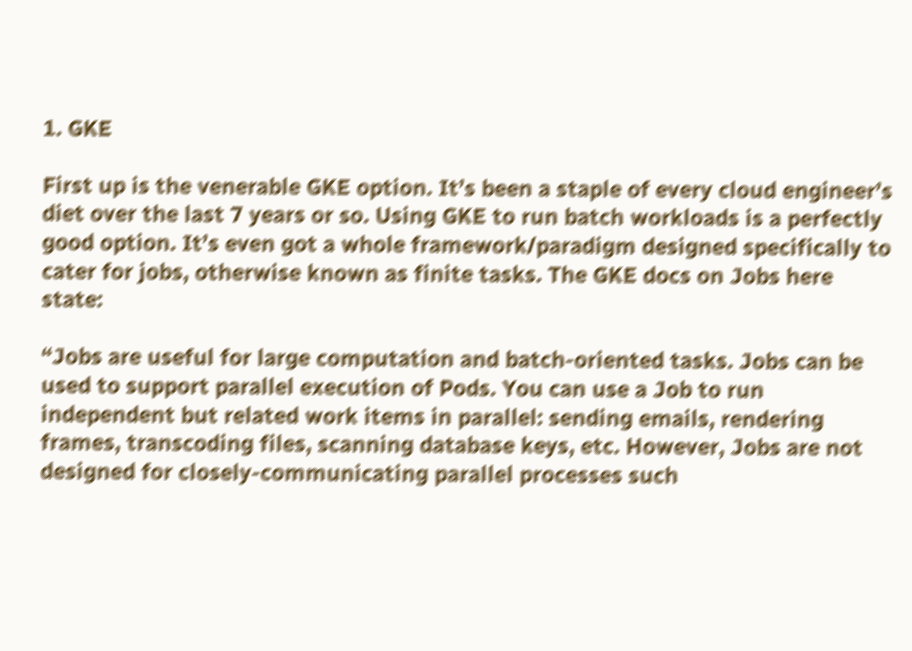1. GKE

First up is the venerable GKE option. It’s been a staple of every cloud engineer’s diet over the last 7 years or so. Using GKE to run batch workloads is a perfectly good option. It’s even got a whole framework/paradigm designed specifically to cater for jobs, otherwise known as finite tasks. The GKE docs on Jobs here state:

“Jobs are useful for large computation and batch-oriented tasks. Jobs can be used to support parallel execution of Pods. You can use a Job to run independent but related work items in parallel: sending emails, rendering frames, transcoding files, scanning database keys, etc. However, Jobs are not designed for closely-communicating parallel processes such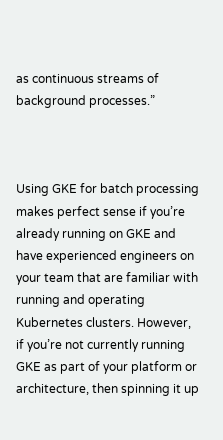as continuous streams of background processes.”



Using GKE for batch processing makes perfect sense if you’re already running on GKE and have experienced engineers on your team that are familiar with running and operating Kubernetes clusters. However, if you’re not currently running GKE as part of your platform or architecture, then spinning it up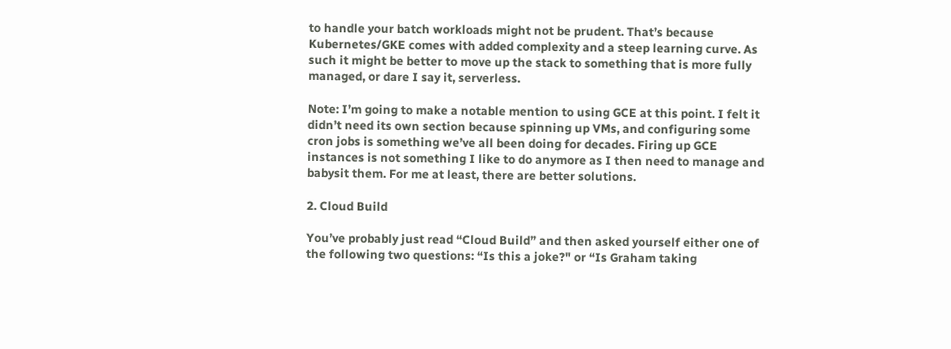to handle your batch workloads might not be prudent. That’s because Kubernetes/GKE comes with added complexity and a steep learning curve. As such it might be better to move up the stack to something that is more fully managed, or dare I say it, serverless.

Note: I’m going to make a notable mention to using GCE at this point. I felt it didn’t need its own section because spinning up VMs, and configuring some cron jobs is something we’ve all been doing for decades. Firing up GCE instances is not something I like to do anymore as I then need to manage and babysit them. For me at least, there are better solutions.

2. Cloud Build

You’ve probably just read “Cloud Build” and then asked yourself either one of the following two questions: “Is this a joke?" or “Is Graham taking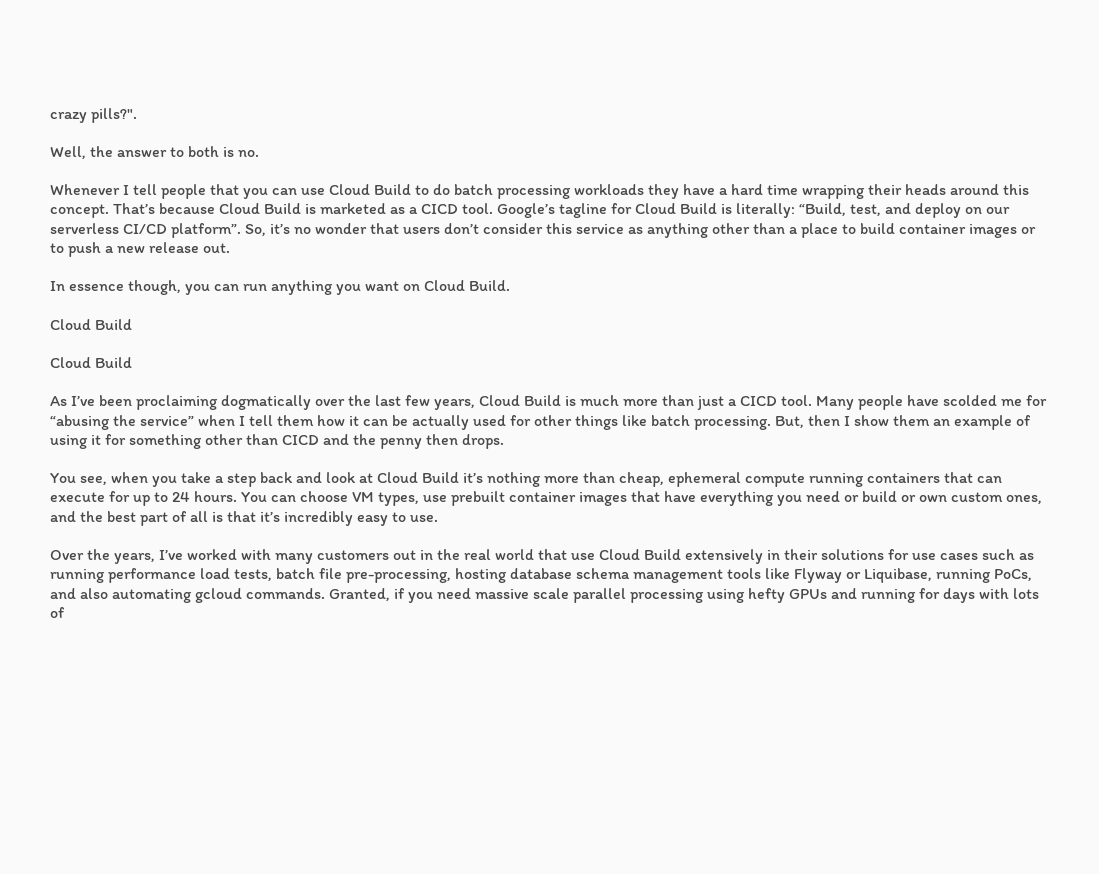crazy pills?".

Well, the answer to both is no.

Whenever I tell people that you can use Cloud Build to do batch processing workloads they have a hard time wrapping their heads around this concept. That’s because Cloud Build is marketed as a CICD tool. Google’s tagline for Cloud Build is literally: “Build, test, and deploy on our serverless CI/CD platform”. So, it’s no wonder that users don’t consider this service as anything other than a place to build container images or to push a new release out.

In essence though, you can run anything you want on Cloud Build.

Cloud Build

Cloud Build

As I’ve been proclaiming dogmatically over the last few years, Cloud Build is much more than just a CICD tool. Many people have scolded me for “abusing the service” when I tell them how it can be actually used for other things like batch processing. But, then I show them an example of using it for something other than CICD and the penny then drops.

You see, when you take a step back and look at Cloud Build it’s nothing more than cheap, ephemeral compute running containers that can execute for up to 24 hours. You can choose VM types, use prebuilt container images that have everything you need or build or own custom ones, and the best part of all is that it’s incredibly easy to use.

Over the years, I’ve worked with many customers out in the real world that use Cloud Build extensively in their solutions for use cases such as running performance load tests, batch file pre-processing, hosting database schema management tools like Flyway or Liquibase, running PoCs, and also automating gcloud commands. Granted, if you need massive scale parallel processing using hefty GPUs and running for days with lots of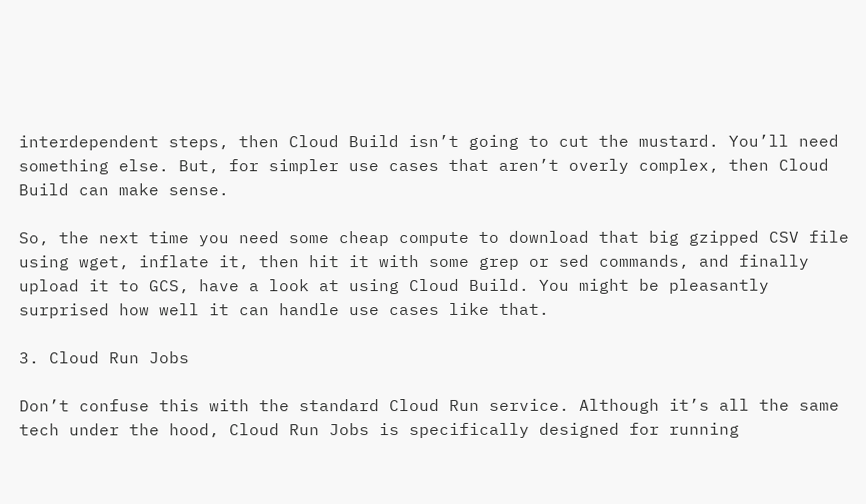interdependent steps, then Cloud Build isn’t going to cut the mustard. You’ll need something else. But, for simpler use cases that aren’t overly complex, then Cloud Build can make sense.

So, the next time you need some cheap compute to download that big gzipped CSV file using wget, inflate it, then hit it with some grep or sed commands, and finally upload it to GCS, have a look at using Cloud Build. You might be pleasantly surprised how well it can handle use cases like that.

3. Cloud Run Jobs

Don’t confuse this with the standard Cloud Run service. Although it’s all the same tech under the hood, Cloud Run Jobs is specifically designed for running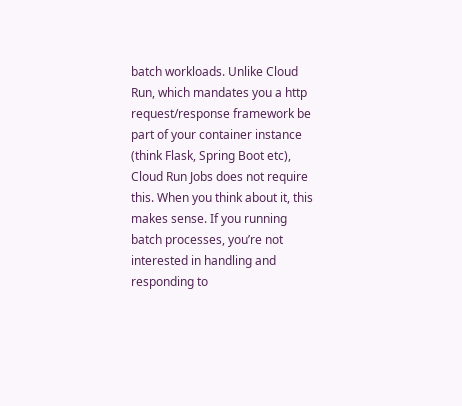batch workloads. Unlike Cloud Run, which mandates you a http request/response framework be part of your container instance (think Flask, Spring Boot etc), Cloud Run Jobs does not require this. When you think about it, this makes sense. If you running batch processes, you’re not interested in handling and responding to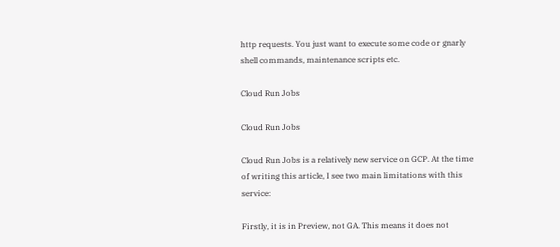http requests. You just want to execute some code or gnarly shell commands, maintenance scripts etc.

Cloud Run Jobs

Cloud Run Jobs

Cloud Run Jobs is a relatively new service on GCP. At the time of writing this article, I see two main limitations with this service:

Firstly, it is in Preview, not GA. This means it does not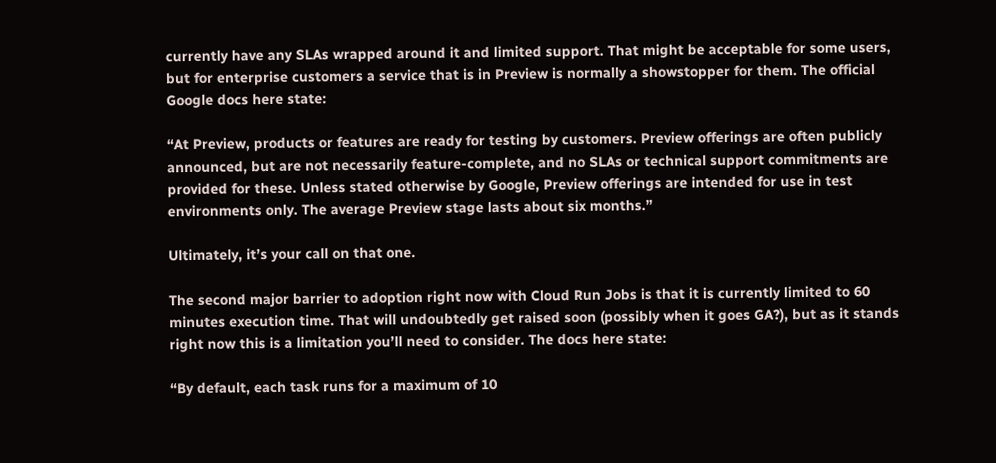currently have any SLAs wrapped around it and limited support. That might be acceptable for some users, but for enterprise customers a service that is in Preview is normally a showstopper for them. The official Google docs here state:

“At Preview, products or features are ready for testing by customers. Preview offerings are often publicly announced, but are not necessarily feature-complete, and no SLAs or technical support commitments are provided for these. Unless stated otherwise by Google, Preview offerings are intended for use in test environments only. The average Preview stage lasts about six months.”

Ultimately, it’s your call on that one.

The second major barrier to adoption right now with Cloud Run Jobs is that it is currently limited to 60 minutes execution time. That will undoubtedly get raised soon (possibly when it goes GA?), but as it stands right now this is a limitation you’ll need to consider. The docs here state:

“By default, each task runs for a maximum of 10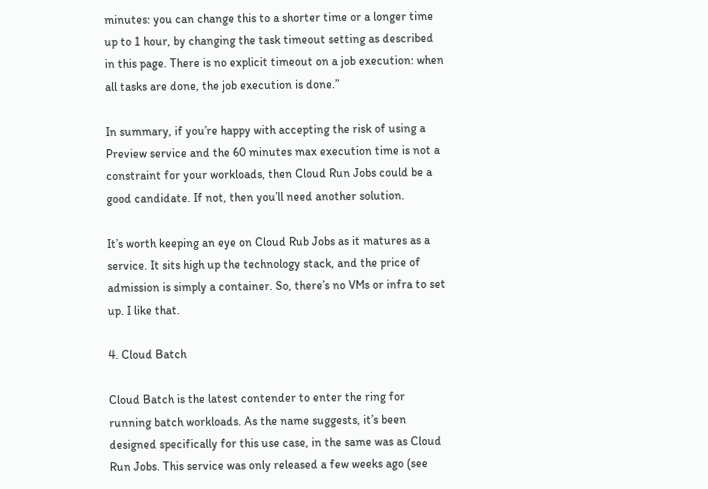minutes: you can change this to a shorter time or a longer time up to 1 hour, by changing the task timeout setting as described in this page. There is no explicit timeout on a job execution: when all tasks are done, the job execution is done.”

In summary, if you’re happy with accepting the risk of using a Preview service and the 60 minutes max execution time is not a constraint for your workloads, then Cloud Run Jobs could be a good candidate. If not, then you’ll need another solution.

It’s worth keeping an eye on Cloud Rub Jobs as it matures as a service. It sits high up the technology stack, and the price of admission is simply a container. So, there’s no VMs or infra to set up. I like that.

4. Cloud Batch

Cloud Batch is the latest contender to enter the ring for running batch workloads. As the name suggests, it’s been designed specifically for this use case, in the same was as Cloud Run Jobs. This service was only released a few weeks ago (see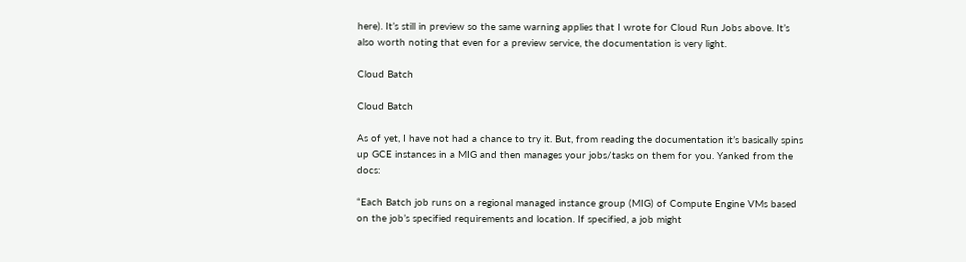here). It’s still in preview so the same warning applies that I wrote for Cloud Run Jobs above. It’s also worth noting that even for a preview service, the documentation is very light.

Cloud Batch

Cloud Batch

As of yet, I have not had a chance to try it. But, from reading the documentation it’s basically spins up GCE instances in a MIG and then manages your jobs/tasks on them for you. Yanked from the docs:

“Each Batch job runs on a regional managed instance group (MIG) of Compute Engine VMs based on the job’s specified requirements and location. If specified, a job might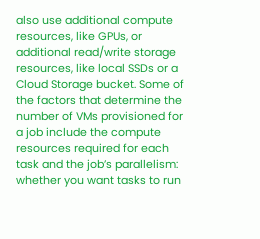also use additional compute resources, like GPUs, or additional read/write storage resources, like local SSDs or a Cloud Storage bucket. Some of the factors that determine the number of VMs provisioned for a job include the compute resources required for each task and the job’s parallelism: whether you want tasks to run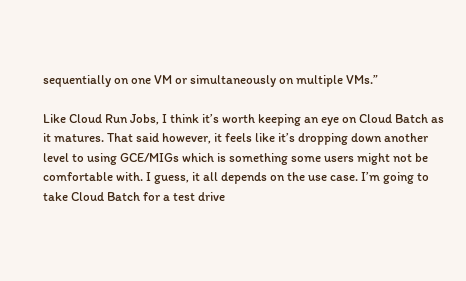sequentially on one VM or simultaneously on multiple VMs.”

Like Cloud Run Jobs, I think it’s worth keeping an eye on Cloud Batch as it matures. That said however, it feels like it’s dropping down another level to using GCE/MIGs which is something some users might not be comfortable with. I guess, it all depends on the use case. I’m going to take Cloud Batch for a test drive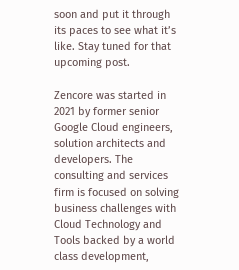soon and put it through its paces to see what it’s like. Stay tuned for that upcoming post.

Zencore was started in 2021 by former senior Google Cloud engineers, solution architects and developers. The consulting and services firm is focused on solving business challenges with Cloud Technology and Tools backed by a world class development,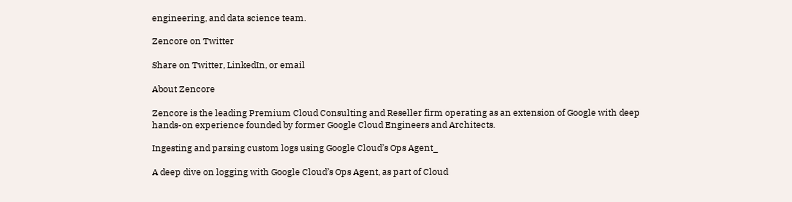engineering, and data science team.

Zencore on Twitter

Share on Twitter, LinkedIn, or email

About Zencore

Zencore is the leading Premium Cloud Consulting and Reseller firm operating as an extension of Google with deep hands-on experience founded by former Google Cloud Engineers and Architects.

Ingesting and parsing custom logs using Google Cloud’s Ops Agent_

A deep dive on logging with Google Cloud’s Ops Agent, as part of Cloud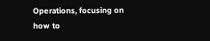Operations, focusing on how to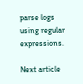parse logs using regular expressions.

Next article